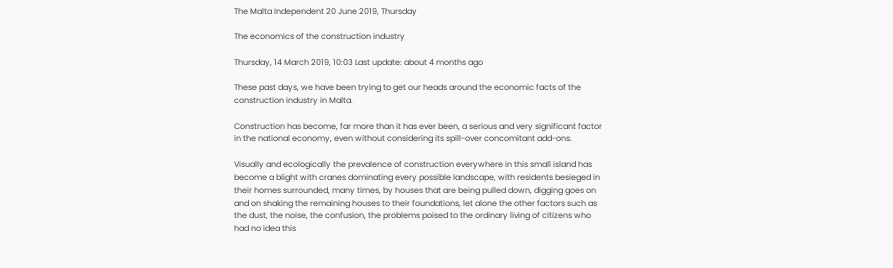The Malta Independent 20 June 2019, Thursday

The economics of the construction industry

Thursday, 14 March 2019, 10:03 Last update: about 4 months ago

These past days, we have been trying to get our heads around the economic facts of the construction industry in Malta.

Construction has become, far more than it has ever been, a serious and very significant factor in the national economy, even without considering its spill-over concomitant add-ons.

Visually and ecologically the prevalence of construction everywhere in this small island has become a blight with cranes dominating every possible landscape, with residents besieged in their homes surrounded, many times, by houses that are being pulled down, digging goes on and on shaking the remaining houses to their foundations, let alone the other factors such as the dust, the noise, the confusion, the problems poised to the ordinary living of citizens who had no idea this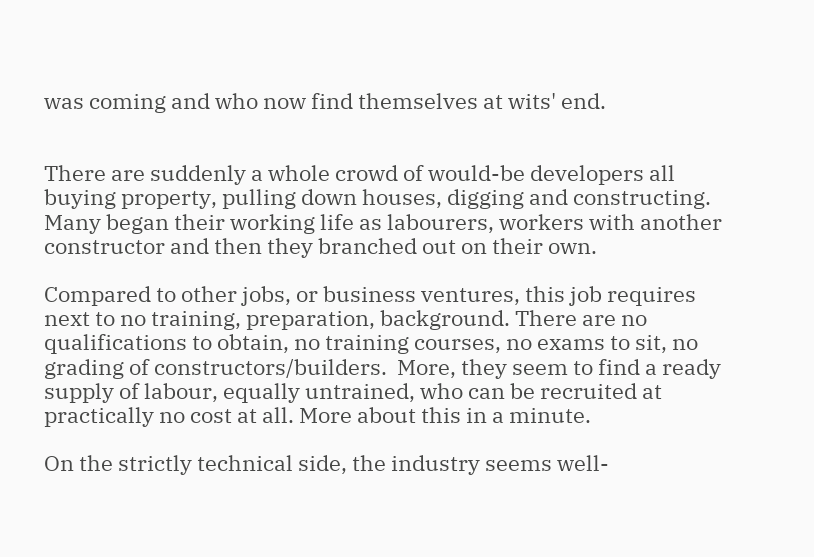was coming and who now find themselves at wits' end.


There are suddenly a whole crowd of would-be developers all buying property, pulling down houses, digging and constructing. Many began their working life as labourers, workers with another constructor and then they branched out on their own.

Compared to other jobs, or business ventures, this job requires next to no training, preparation, background. There are no qualifications to obtain, no training courses, no exams to sit, no grading of constructors/builders.  More, they seem to find a ready supply of labour, equally untrained, who can be recruited at practically no cost at all. More about this in a minute.

On the strictly technical side, the industry seems well-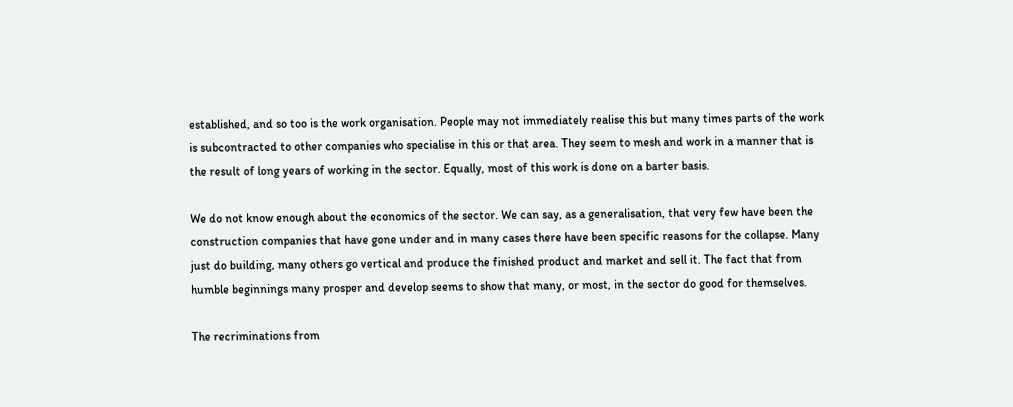established, and so too is the work organisation. People may not immediately realise this but many times parts of the work is subcontracted to other companies who specialise in this or that area. They seem to mesh and work in a manner that is the result of long years of working in the sector. Equally, most of this work is done on a barter basis.

We do not know enough about the economics of the sector. We can say, as a generalisation, that very few have been the construction companies that have gone under and in many cases there have been specific reasons for the collapse. Many just do building, many others go vertical and produce the finished product and market and sell it. The fact that from humble beginnings many prosper and develop seems to show that many, or most, in the sector do good for themselves.

The recriminations from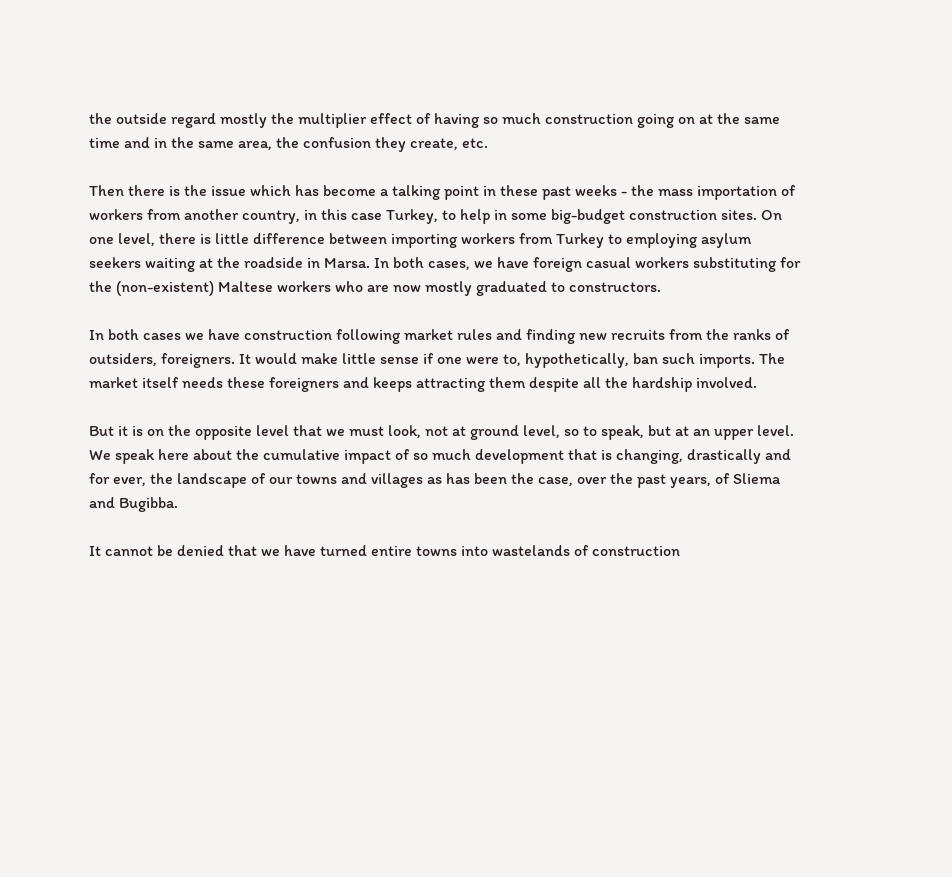the outside regard mostly the multiplier effect of having so much construction going on at the same time and in the same area, the confusion they create, etc.

Then there is the issue which has become a talking point in these past weeks - the mass importation of workers from another country, in this case Turkey, to help in some big-budget construction sites. On one level, there is little difference between importing workers from Turkey to employing asylum seekers waiting at the roadside in Marsa. In both cases, we have foreign casual workers substituting for the (non-existent) Maltese workers who are now mostly graduated to constructors.

In both cases we have construction following market rules and finding new recruits from the ranks of outsiders, foreigners. It would make little sense if one were to, hypothetically, ban such imports. The market itself needs these foreigners and keeps attracting them despite all the hardship involved.

But it is on the opposite level that we must look, not at ground level, so to speak, but at an upper level. We speak here about the cumulative impact of so much development that is changing, drastically and for ever, the landscape of our towns and villages as has been the case, over the past years, of Sliema and Bugibba.

It cannot be denied that we have turned entire towns into wastelands of construction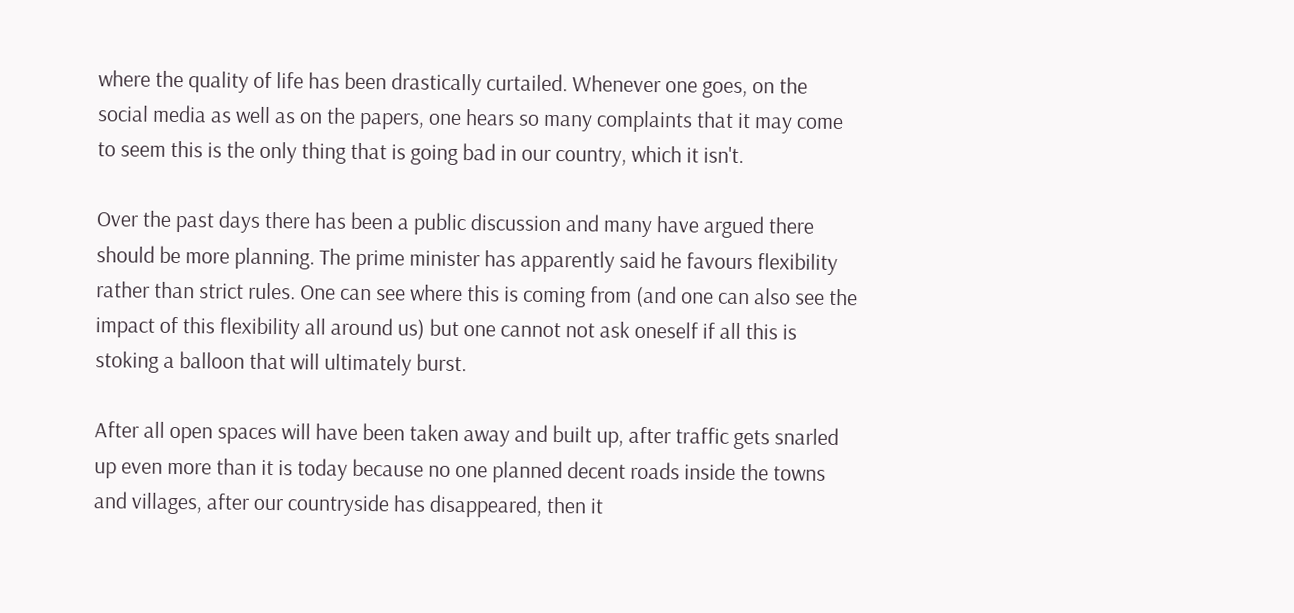where the quality of life has been drastically curtailed. Whenever one goes, on the social media as well as on the papers, one hears so many complaints that it may come to seem this is the only thing that is going bad in our country, which it isn't.

Over the past days there has been a public discussion and many have argued there should be more planning. The prime minister has apparently said he favours flexibility rather than strict rules. One can see where this is coming from (and one can also see the impact of this flexibility all around us) but one cannot not ask oneself if all this is stoking a balloon that will ultimately burst.

After all open spaces will have been taken away and built up, after traffic gets snarled up even more than it is today because no one planned decent roads inside the towns and villages, after our countryside has disappeared, then it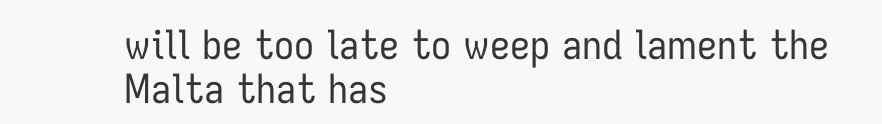will be too late to weep and lament the Malta that has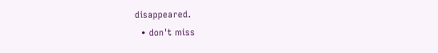disappeared.
  • don't miss